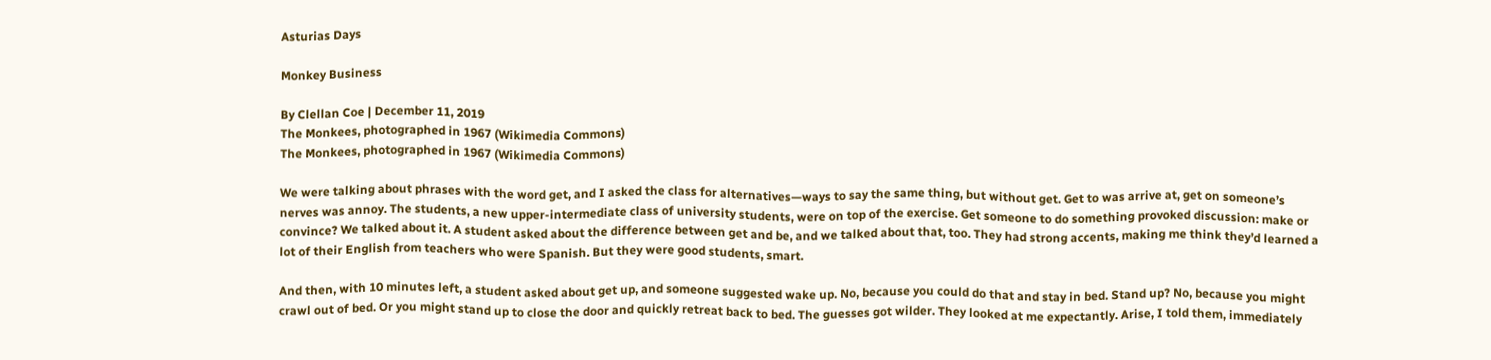Asturias Days

Monkey Business

By Clellan Coe | December 11, 2019
The Monkees, photographed in 1967 (Wikimedia Commons)
The Monkees, photographed in 1967 (Wikimedia Commons)

We were talking about phrases with the word get, and I asked the class for alternatives—ways to say the same thing, but without get. Get to was arrive at, get on someone’s nerves was annoy. The students, a new upper-intermediate class of university students, were on top of the exercise. Get someone to do something provoked discussion: make or convince? We talked about it. A student asked about the difference between get and be, and we talked about that, too. They had strong accents, making me think they’d learned a lot of their English from teachers who were Spanish. But they were good students, smart.

And then, with 10 minutes left, a student asked about get up, and someone suggested wake up. No, because you could do that and stay in bed. Stand up? No, because you might crawl out of bed. Or you might stand up to close the door and quickly retreat back to bed. The guesses got wilder. They looked at me expectantly. Arise, I told them, immediately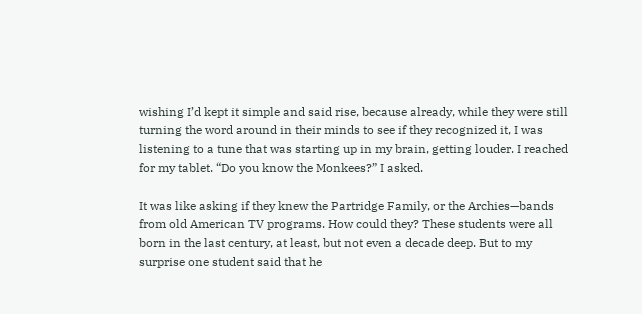wishing I’d kept it simple and said rise, because already, while they were still turning the word around in their minds to see if they recognized it, I was listening to a tune that was starting up in my brain, getting louder. I reached for my tablet. “Do you know the Monkees?” I asked.

It was like asking if they knew the Partridge Family, or the Archies—bands from old American TV programs. How could they? These students were all born in the last century, at least, but not even a decade deep. But to my surprise one student said that he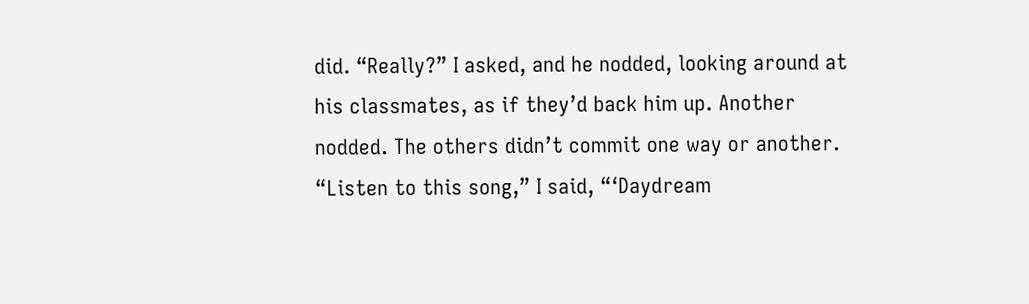did. “Really?” I asked, and he nodded, looking around at his classmates, as if they’d back him up. Another nodded. The others didn’t commit one way or another. “Listen to this song,” I said, “‘Daydream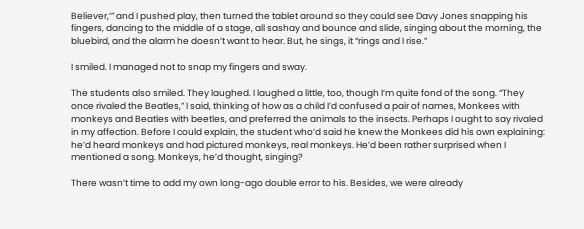Believer,’” and I pushed play, then turned the tablet around so they could see Davy Jones snapping his fingers, dancing to the middle of a stage, all sashay and bounce and slide, singing about the morning, the bluebird, and the alarm he doesn’t want to hear. But, he sings, it “rings and I rise.”

I smiled. I managed not to snap my fingers and sway.

The students also smiled. They laughed. I laughed a little, too, though I’m quite fond of the song. “They once rivaled the Beatles,” I said, thinking of how as a child I’d confused a pair of names, Monkees with monkeys and Beatles with beetles, and preferred the animals to the insects. Perhaps I ought to say rivaled in my affection. Before I could explain, the student who’d said he knew the Monkees did his own explaining: he’d heard monkeys and had pictured monkeys, real monkeys. He’d been rather surprised when I mentioned a song. Monkeys, he’d thought, singing?

There wasn’t time to add my own long-ago double error to his. Besides, we were already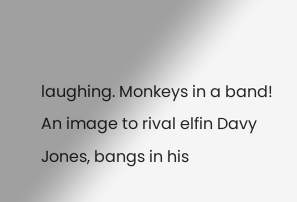laughing. Monkeys in a band! An image to rival elfin Davy Jones, bangs in his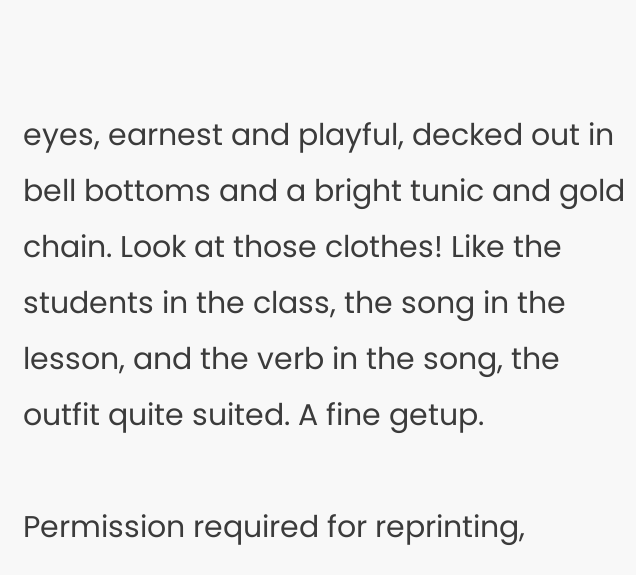eyes, earnest and playful, decked out in bell bottoms and a bright tunic and gold chain. Look at those clothes! Like the students in the class, the song in the lesson, and the verb in the song, the outfit quite suited. A fine getup.

Permission required for reprinting,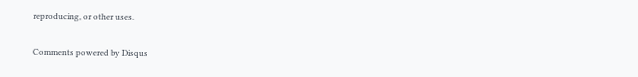reproducing, or other uses.

Comments powered by Disqus